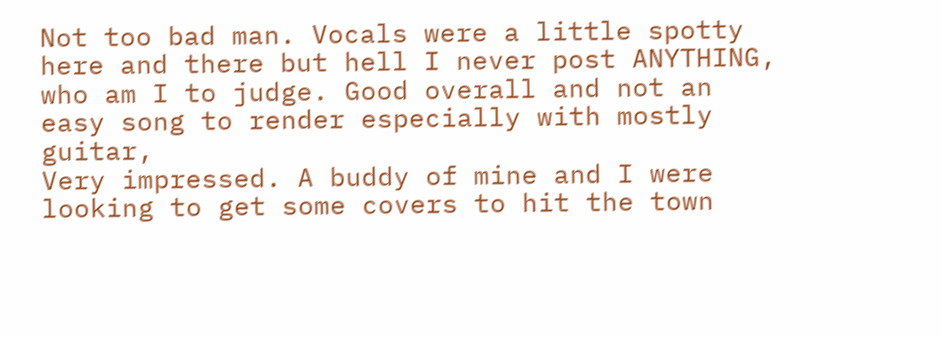Not too bad man. Vocals were a little spotty here and there but hell I never post ANYTHING, who am I to judge. Good overall and not an easy song to render especially with mostly guitar,
Very impressed. A buddy of mine and I were looking to get some covers to hit the town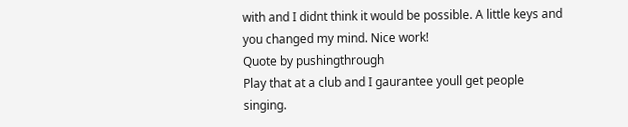with and I didnt think it would be possible. A little keys and you changed my mind. Nice work!
Quote by pushingthrough
Play that at a club and I gaurantee youll get people singing.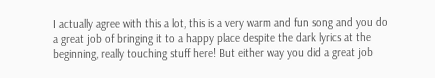I actually agree with this a lot, this is a very warm and fun song and you do a great job of bringing it to a happy place despite the dark lyrics at the beginning, really touching stuff here! But either way you did a great job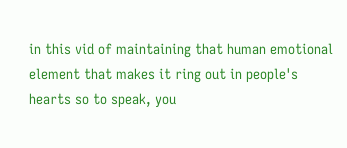in this vid of maintaining that human emotional element that makes it ring out in people's hearts so to speak, you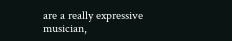are a really expressive musician,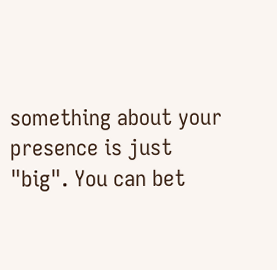something about your presence is just "big". You can bet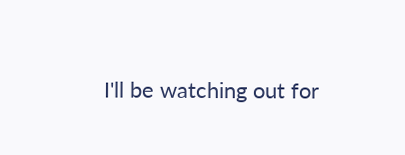I'll be watching out for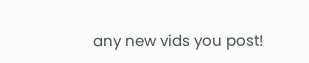any new vids you post!